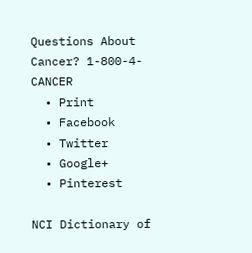Questions About Cancer? 1-800-4-CANCER
  • Print
  • Facebook
  • Twitter
  • Google+
  • Pinterest

NCI Dictionary of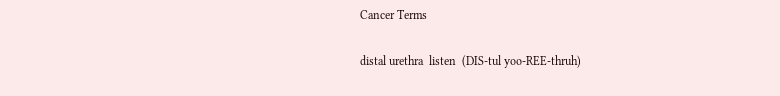Cancer Terms

distal urethra  listen  (DIS-tul yoo-REE-thruh)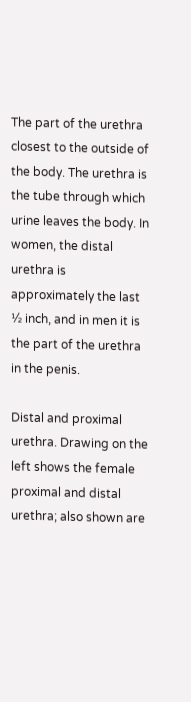The part of the urethra closest to the outside of the body. The urethra is the tube through which urine leaves the body. In women, the distal urethra is approximately the last ½ inch, and in men it is the part of the urethra in the penis.

Distal and proximal urethra. Drawing on the left shows the female proximal and distal urethra; also shown are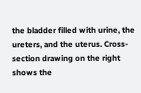the bladder filled with urine, the ureters, and the uterus. Cross-section drawing on the right shows the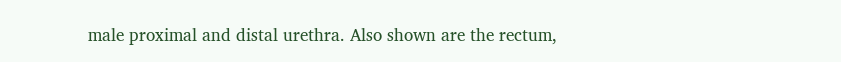male proximal and distal urethra. Also shown are the rectum,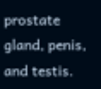prostate gland, penis, and testis.